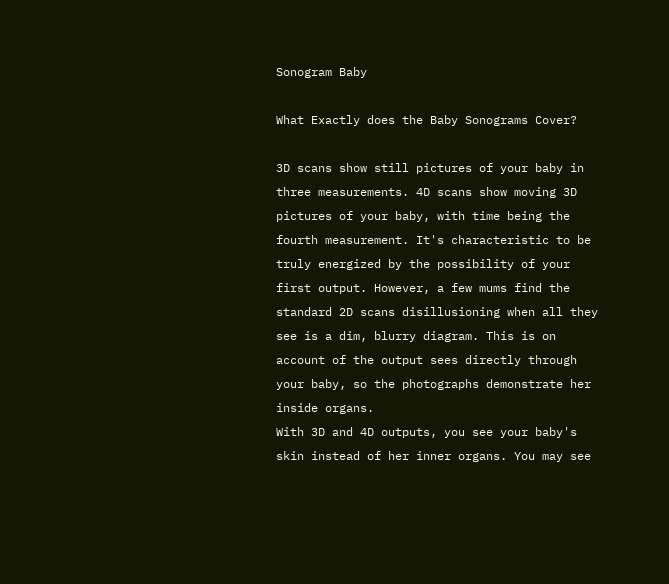Sonogram Baby

What Exactly does the Baby Sonograms Cover?

3D scans show still pictures of your baby in three measurements. 4D scans show moving 3D pictures of your baby, with time being the fourth measurement. It's characteristic to be truly energized by the possibility of your first output. However, a few mums find the standard 2D scans disillusioning when all they see is a dim, blurry diagram. This is on account of the output sees directly through your baby, so the photographs demonstrate her inside organs.
With 3D and 4D outputs, you see your baby's skin instead of her inner organs. You may see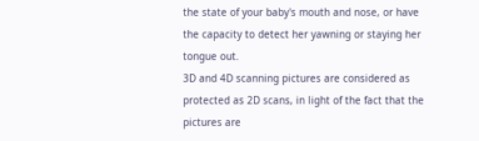the state of your baby's mouth and nose, or have the capacity to detect her yawning or staying her tongue out.
3D and 4D scanning pictures are considered as protected as 2D scans, in light of the fact that the pictures are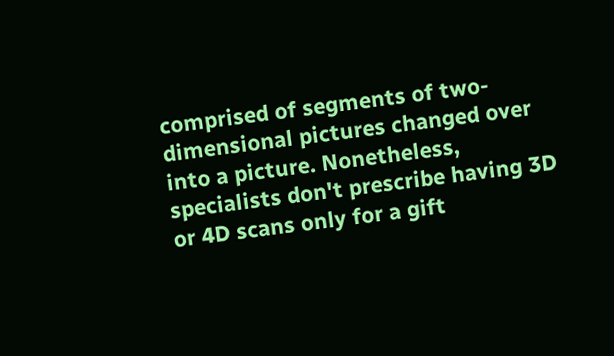comprised of segments of two-dimensional pictures changed over into a picture. Nonetheless, specialists don't prescribe having 3D or 4D scans only for a gift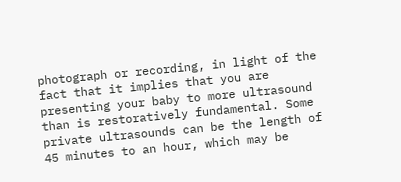photograph or recording, in light of the fact that it implies that you are presenting your baby to more ultrasound than is restoratively fundamental. Some private ultrasounds can be the length of 45 minutes to an hour, which may be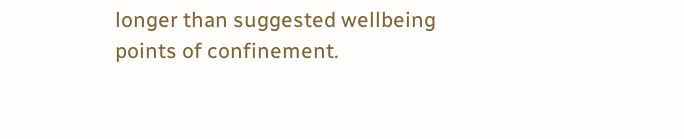longer than suggested wellbeing points of confinement.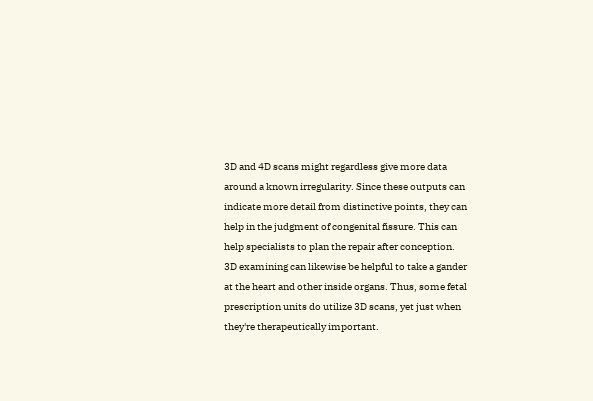3D and 4D scans might regardless give more data around a known irregularity. Since these outputs can indicate more detail from distinctive points, they can help in the judgment of congenital fissure. This can help specialists to plan the repair after conception.
3D examining can likewise be helpful to take a gander at the heart and other inside organs. Thus, some fetal prescription units do utilize 3D scans, yet just when they're therapeutically important.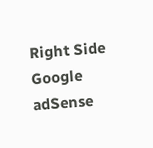Right Side Google adSense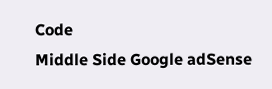Code
Middle Side Google adSense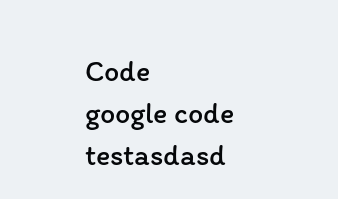Code
google code testasdasd